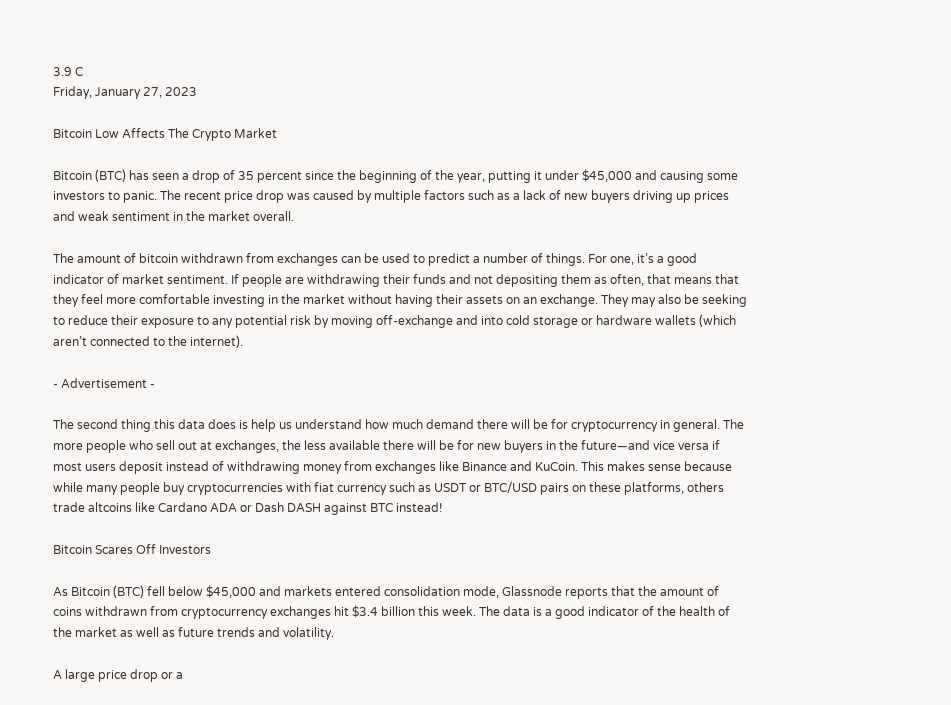3.9 C
Friday, January 27, 2023

Bitcoin Low Affects The Crypto Market

Bitcoin (BTC) has seen a drop of 35 percent since the beginning of the year, putting it under $45,000 and causing some investors to panic. The recent price drop was caused by multiple factors such as a lack of new buyers driving up prices and weak sentiment in the market overall.

The amount of bitcoin withdrawn from exchanges can be used to predict a number of things. For one, it’s a good indicator of market sentiment. If people are withdrawing their funds and not depositing them as often, that means that they feel more comfortable investing in the market without having their assets on an exchange. They may also be seeking to reduce their exposure to any potential risk by moving off-exchange and into cold storage or hardware wallets (which aren’t connected to the internet).

- Advertisement -

The second thing this data does is help us understand how much demand there will be for cryptocurrency in general. The more people who sell out at exchanges, the less available there will be for new buyers in the future—and vice versa if most users deposit instead of withdrawing money from exchanges like Binance and KuCoin. This makes sense because while many people buy cryptocurrencies with fiat currency such as USDT or BTC/USD pairs on these platforms, others trade altcoins like Cardano ADA or Dash DASH against BTC instead!

Bitcoin Scares Off Investors

As Bitcoin (BTC) fell below $45,000 and markets entered consolidation mode, Glassnode reports that the amount of coins withdrawn from cryptocurrency exchanges hit $3.4 billion this week. The data is a good indicator of the health of the market as well as future trends and volatility.

A large price drop or a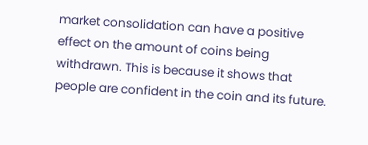market consolidation can have a positive effect on the amount of coins being withdrawn. This is because it shows that people are confident in the coin and its future.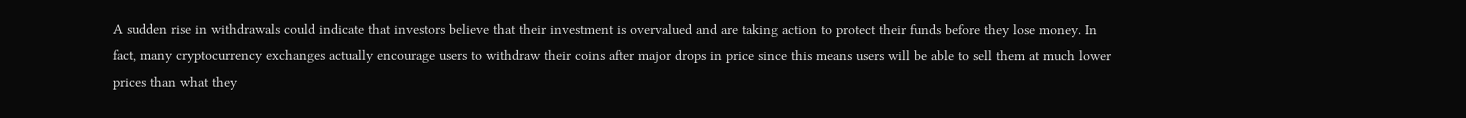A sudden rise in withdrawals could indicate that investors believe that their investment is overvalued and are taking action to protect their funds before they lose money. In fact, many cryptocurrency exchanges actually encourage users to withdraw their coins after major drops in price since this means users will be able to sell them at much lower prices than what they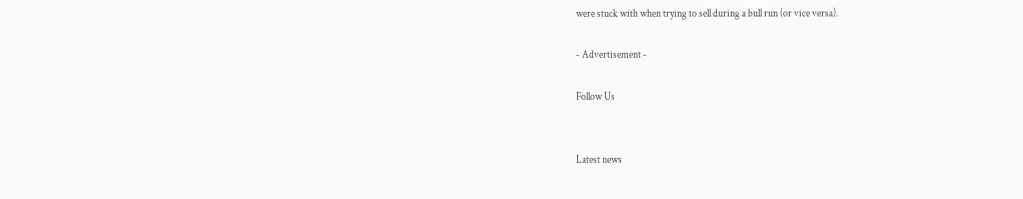were stuck with when trying to sell during a bull run (or vice versa).

- Advertisement -

Follow Us


Latest news